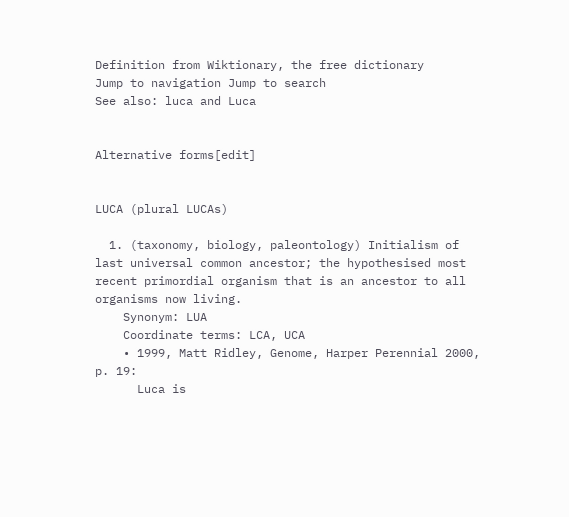Definition from Wiktionary, the free dictionary
Jump to navigation Jump to search
See also: luca and Luca


Alternative forms[edit]


LUCA (plural LUCAs)

  1. (taxonomy, biology, paleontology) Initialism of last universal common ancestor; the hypothesised most recent primordial organism that is an ancestor to all organisms now living.
    Synonym: LUA
    Coordinate terms: LCA, UCA
    • 1999, Matt Ridley, Genome, Harper Perennial 2000, p. 19:
      Luca is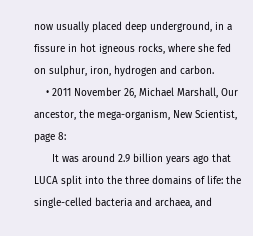now usually placed deep underground, in a fissure in hot igneous rocks, where she fed on sulphur, iron, hydrogen and carbon.
    • 2011 November 26, Michael Marshall, Our ancestor, the mega-organism, New Scientist, page 8:
      It was around 2.9 billion years ago that LUCA split into the three domains of life: the single-celled bacteria and archaea, and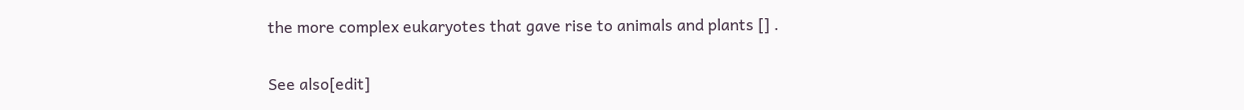the more complex eukaryotes that gave rise to animals and plants [] .

See also[edit]